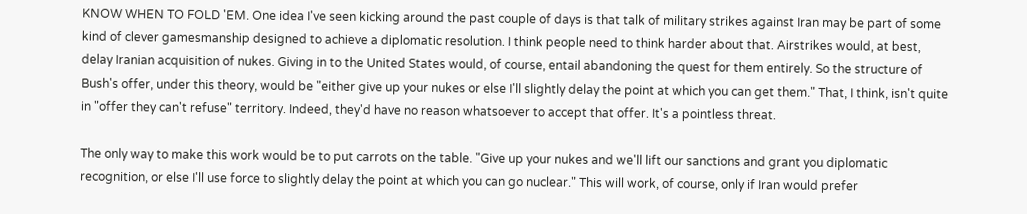KNOW WHEN TO FOLD 'EM. One idea I've seen kicking around the past couple of days is that talk of military strikes against Iran may be part of some kind of clever gamesmanship designed to achieve a diplomatic resolution. I think people need to think harder about that. Airstrikes would, at best, delay Iranian acquisition of nukes. Giving in to the United States would, of course, entail abandoning the quest for them entirely. So the structure of Bush's offer, under this theory, would be "either give up your nukes or else I'll slightly delay the point at which you can get them." That, I think, isn't quite in "offer they can't refuse" territory. Indeed, they'd have no reason whatsoever to accept that offer. It's a pointless threat.

The only way to make this work would be to put carrots on the table. "Give up your nukes and we'll lift our sanctions and grant you diplomatic recognition, or else I'll use force to slightly delay the point at which you can go nuclear." This will work, of course, only if Iran would prefer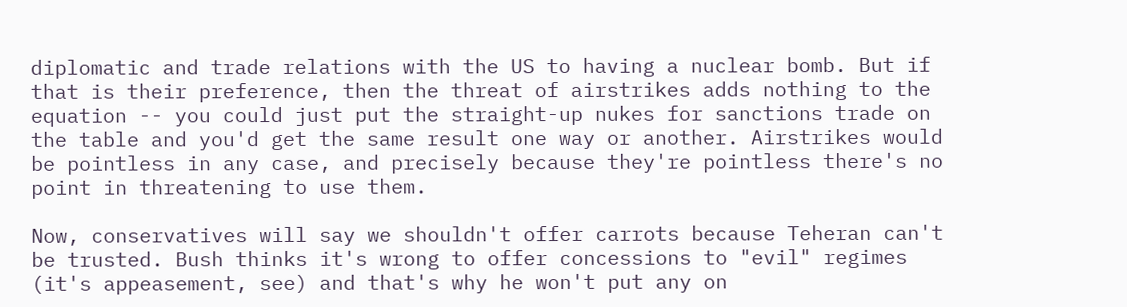diplomatic and trade relations with the US to having a nuclear bomb. But if that is their preference, then the threat of airstrikes adds nothing to the equation -- you could just put the straight-up nukes for sanctions trade on the table and you'd get the same result one way or another. Airstrikes would be pointless in any case, and precisely because they're pointless there's no point in threatening to use them.

Now, conservatives will say we shouldn't offer carrots because Teheran can't be trusted. Bush thinks it's wrong to offer concessions to "evil" regimes (it's appeasement, see) and that's why he won't put any on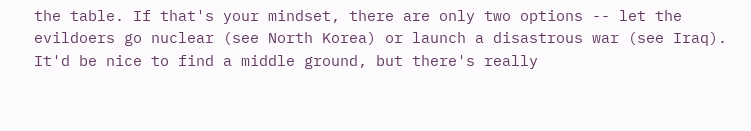the table. If that's your mindset, there are only two options -- let the evildoers go nuclear (see North Korea) or launch a disastrous war (see Iraq). It'd be nice to find a middle ground, but there's really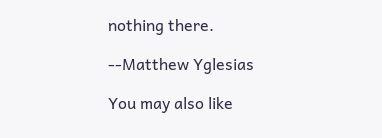nothing there.

--Matthew Yglesias

You may also like